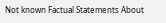Not known Factual Statements About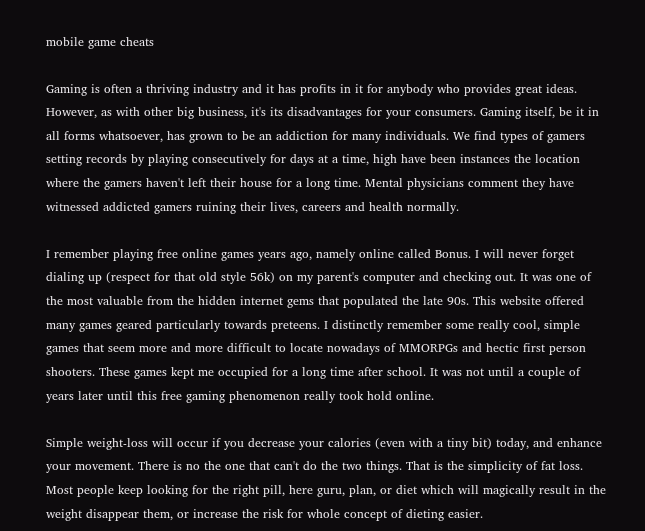mobile game cheats

Gaming is often a thriving industry and it has profits in it for anybody who provides great ideas. However, as with other big business, it's its disadvantages for your consumers. Gaming itself, be it in all forms whatsoever, has grown to be an addiction for many individuals. We find types of gamers setting records by playing consecutively for days at a time, high have been instances the location where the gamers haven't left their house for a long time. Mental physicians comment they have witnessed addicted gamers ruining their lives, careers and health normally.

I remember playing free online games years ago, namely online called Bonus. I will never forget dialing up (respect for that old style 56k) on my parent's computer and checking out. It was one of the most valuable from the hidden internet gems that populated the late 90s. This website offered many games geared particularly towards preteens. I distinctly remember some really cool, simple games that seem more and more difficult to locate nowadays of MMORPGs and hectic first person shooters. These games kept me occupied for a long time after school. It was not until a couple of years later until this free gaming phenomenon really took hold online.

Simple weight-loss will occur if you decrease your calories (even with a tiny bit) today, and enhance your movement. There is no the one that can't do the two things. That is the simplicity of fat loss. Most people keep looking for the right pill, here guru, plan, or diet which will magically result in the weight disappear them, or increase the risk for whole concept of dieting easier.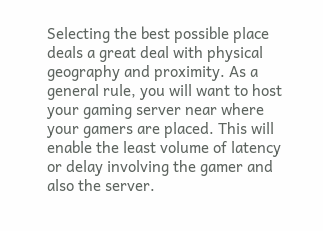Selecting the best possible place deals a great deal with physical geography and proximity. As a general rule, you will want to host your gaming server near where your gamers are placed. This will enable the least volume of latency or delay involving the gamer and also the server.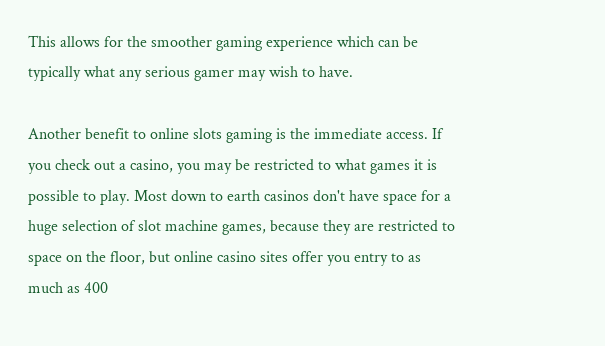This allows for the smoother gaming experience which can be typically what any serious gamer may wish to have.

Another benefit to online slots gaming is the immediate access. If you check out a casino, you may be restricted to what games it is possible to play. Most down to earth casinos don't have space for a huge selection of slot machine games, because they are restricted to space on the floor, but online casino sites offer you entry to as much as 400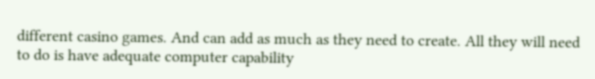different casino games. And can add as much as they need to create. All they will need to do is have adequate computer capability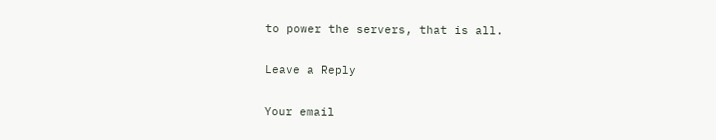to power the servers, that is all.

Leave a Reply

Your email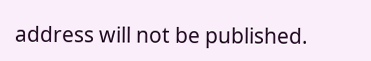address will not be published.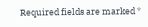Required fields are marked *